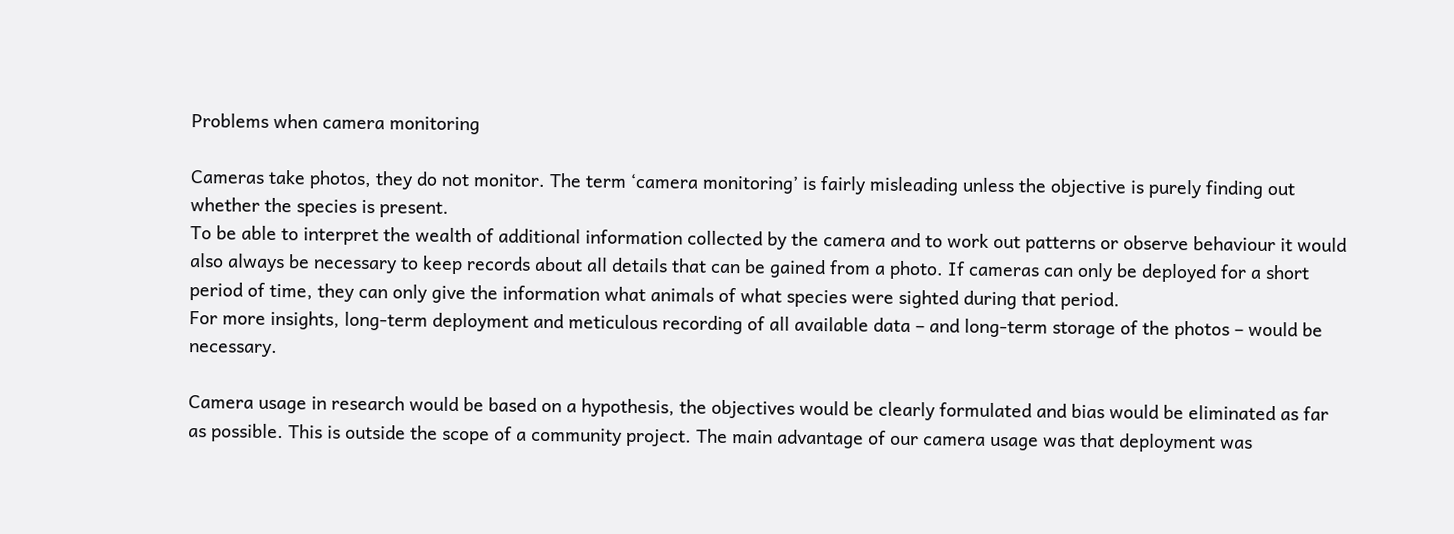Problems when camera monitoring

Cameras take photos, they do not monitor. The term ‘camera monitoring’ is fairly misleading unless the objective is purely finding out whether the species is present.
To be able to interpret the wealth of additional information collected by the camera and to work out patterns or observe behaviour it would also always be necessary to keep records about all details that can be gained from a photo. If cameras can only be deployed for a short period of time, they can only give the information what animals of what species were sighted during that period.
For more insights, long-term deployment and meticulous recording of all available data – and long-term storage of the photos – would be necessary.

Camera usage in research would be based on a hypothesis, the objectives would be clearly formulated and bias would be eliminated as far as possible. This is outside the scope of a community project. The main advantage of our camera usage was that deployment was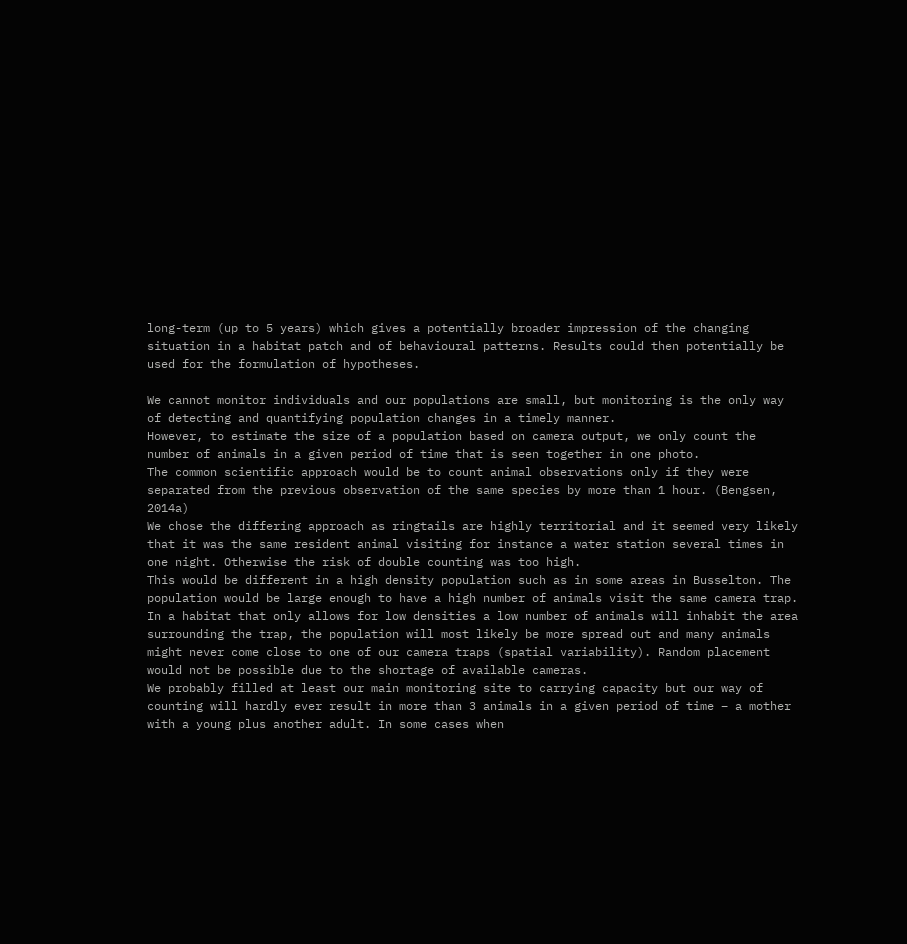long-term (up to 5 years) which gives a potentially broader impression of the changing situation in a habitat patch and of behavioural patterns. Results could then potentially be used for the formulation of hypotheses.

We cannot monitor individuals and our populations are small, but monitoring is the only way of detecting and quantifying population changes in a timely manner.
However, to estimate the size of a population based on camera output, we only count the number of animals in a given period of time that is seen together in one photo.
The common scientific approach would be to count animal observations only if they were separated from the previous observation of the same species by more than 1 hour. (Bengsen, 2014a)
We chose the differing approach as ringtails are highly territorial and it seemed very likely that it was the same resident animal visiting for instance a water station several times in one night. Otherwise the risk of double counting was too high.
This would be different in a high density population such as in some areas in Busselton. The population would be large enough to have a high number of animals visit the same camera trap. In a habitat that only allows for low densities a low number of animals will inhabit the area surrounding the trap, the population will most likely be more spread out and many animals might never come close to one of our camera traps (spatial variability). Random placement would not be possible due to the shortage of available cameras.
We probably filled at least our main monitoring site to carrying capacity but our way of counting will hardly ever result in more than 3 animals in a given period of time – a mother with a young plus another adult. In some cases when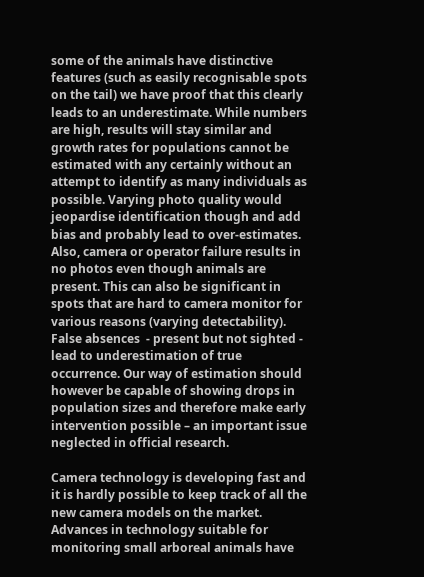some of the animals have distinctive features (such as easily recognisable spots on the tail) we have proof that this clearly leads to an underestimate. While numbers are high, results will stay similar and growth rates for populations cannot be estimated with any certainly without an attempt to identify as many individuals as possible. Varying photo quality would jeopardise identification though and add bias and probably lead to over-estimates.
Also, camera or operator failure results in no photos even though animals are present. This can also be significant in spots that are hard to camera monitor for various reasons (varying detectability). False absences  - present but not sighted - lead to underestimation of true occurrence. Our way of estimation should however be capable of showing drops in population sizes and therefore make early intervention possible – an important issue neglected in official research.

Camera technology is developing fast and it is hardly possible to keep track of all the new camera models on the market. Advances in technology suitable for monitoring small arboreal animals have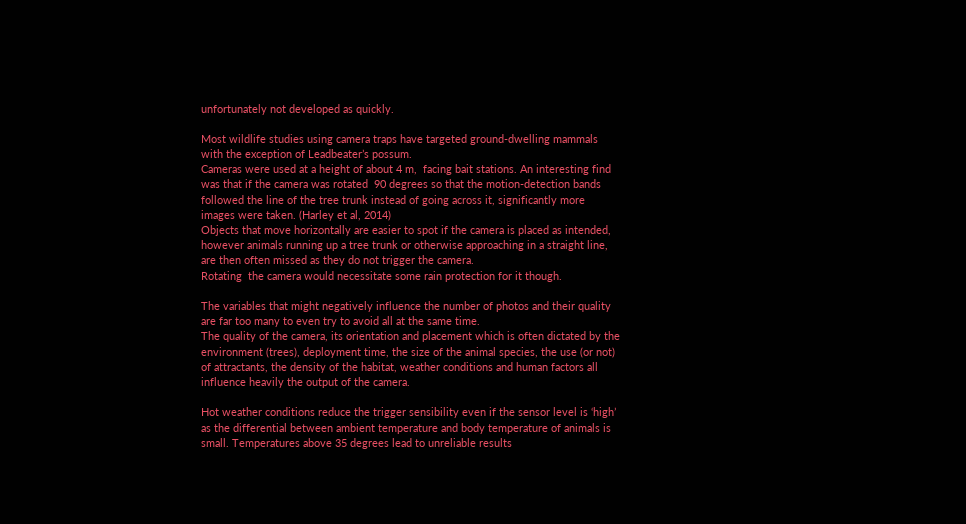unfortunately not developed as quickly.

Most wildlife studies using camera traps have targeted ground-dwelling mammals with the exception of Leadbeater’s possum.
Cameras were used at a height of about 4 m,  facing bait stations. An interesting find was that if the camera was rotated  90 degrees so that the motion-detection bands followed the line of the tree trunk instead of going across it, significantly more images were taken. (Harley et al, 2014)
Objects that move horizontally are easier to spot if the camera is placed as intended, however animals running up a tree trunk or otherwise approaching in a straight line, are then often missed as they do not trigger the camera.
Rotating  the camera would necessitate some rain protection for it though.

The variables that might negatively influence the number of photos and their quality are far too many to even try to avoid all at the same time.
The quality of the camera, its orientation and placement which is often dictated by the environment (trees), deployment time, the size of the animal species, the use (or not) of attractants, the density of the habitat, weather conditions and human factors all influence heavily the output of the camera.

Hot weather conditions reduce the trigger sensibility even if the sensor level is ‘high’ as the differential between ambient temperature and body temperature of animals is small. Temperatures above 35 degrees lead to unreliable results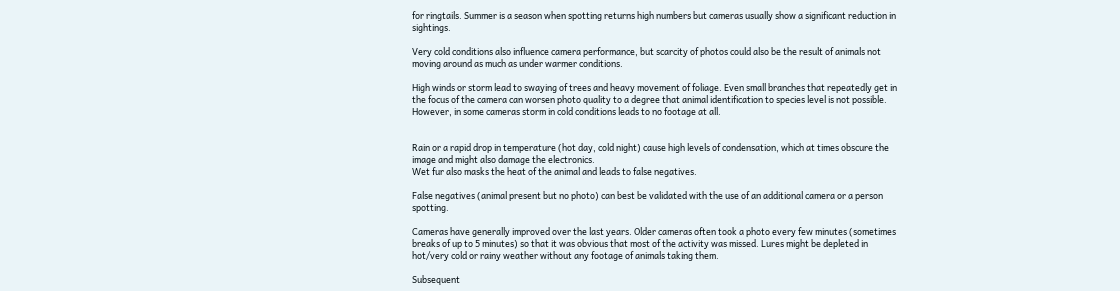for ringtails. Summer is a season when spotting returns high numbers but cameras usually show a significant reduction in sightings.

Very cold conditions also influence camera performance, but scarcity of photos could also be the result of animals not moving around as much as under warmer conditions.

High winds or storm lead to swaying of trees and heavy movement of foliage. Even small branches that repeatedly get in the focus of the camera can worsen photo quality to a degree that animal identification to species level is not possible.
However, in some cameras storm in cold conditions leads to no footage at all.


Rain or a rapid drop in temperature (hot day, cold night) cause high levels of condensation, which at times obscure the image and might also damage the electronics.
Wet fur also masks the heat of the animal and leads to false negatives.

False negatives (animal present but no photo) can best be validated with the use of an additional camera or a person spotting.

Cameras have generally improved over the last years. Older cameras often took a photo every few minutes (sometimes breaks of up to 5 minutes) so that it was obvious that most of the activity was missed. Lures might be depleted in hot/very cold or rainy weather without any footage of animals taking them.

Subsequent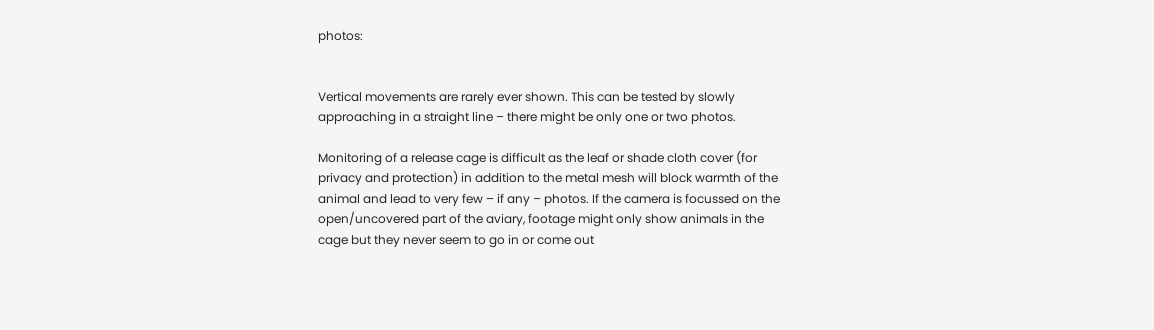photos:


Vertical movements are rarely ever shown. This can be tested by slowly approaching in a straight line – there might be only one or two photos.

Monitoring of a release cage is difficult as the leaf or shade cloth cover (for privacy and protection) in addition to the metal mesh will block warmth of the animal and lead to very few – if any – photos. If the camera is focussed on the open/uncovered part of the aviary, footage might only show animals in the cage but they never seem to go in or come out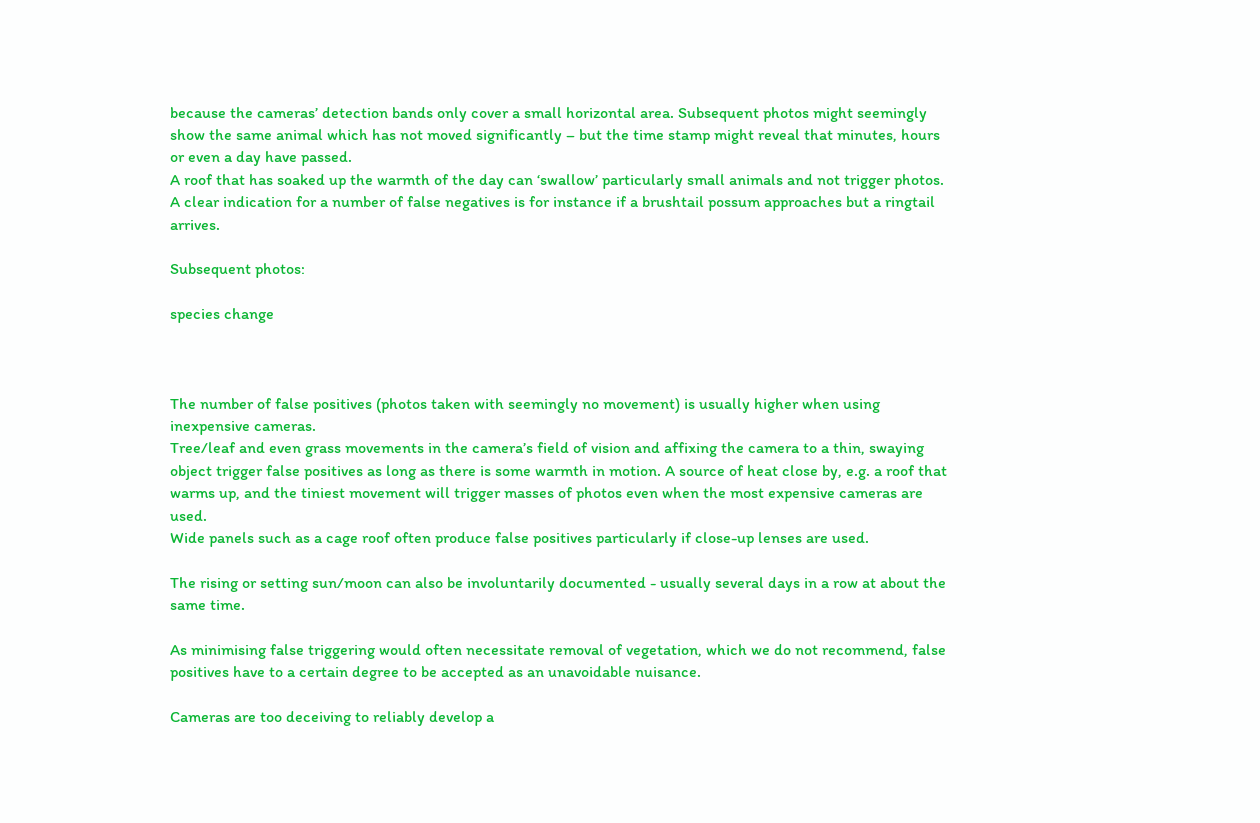because the cameras’ detection bands only cover a small horizontal area. Subsequent photos might seemingly show the same animal which has not moved significantly – but the time stamp might reveal that minutes, hours or even a day have passed.
A roof that has soaked up the warmth of the day can ‘swallow’ particularly small animals and not trigger photos.
A clear indication for a number of false negatives is for instance if a brushtail possum approaches but a ringtail arrives.

Subsequent photos:

species change



The number of false positives (photos taken with seemingly no movement) is usually higher when using inexpensive cameras.
Tree/leaf and even grass movements in the camera’s field of vision and affixing the camera to a thin, swaying object trigger false positives as long as there is some warmth in motion. A source of heat close by, e.g. a roof that warms up, and the tiniest movement will trigger masses of photos even when the most expensive cameras are used.
Wide panels such as a cage roof often produce false positives particularly if close-up lenses are used.

The rising or setting sun/moon can also be involuntarily documented - usually several days in a row at about the same time.

As minimising false triggering would often necessitate removal of vegetation, which we do not recommend, false positives have to a certain degree to be accepted as an unavoidable nuisance.

Cameras are too deceiving to reliably develop a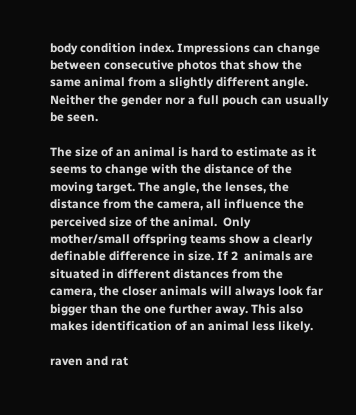body condition index. Impressions can change between consecutive photos that show the same animal from a slightly different angle. Neither the gender nor a full pouch can usually be seen.

The size of an animal is hard to estimate as it seems to change with the distance of the moving target. The angle, the lenses, the distance from the camera, all influence the perceived size of the animal.  Only mother/small offspring teams show a clearly definable difference in size. If 2  animals are situated in different distances from the camera, the closer animals will always look far bigger than the one further away. This also makes identification of an animal less likely.

raven and rat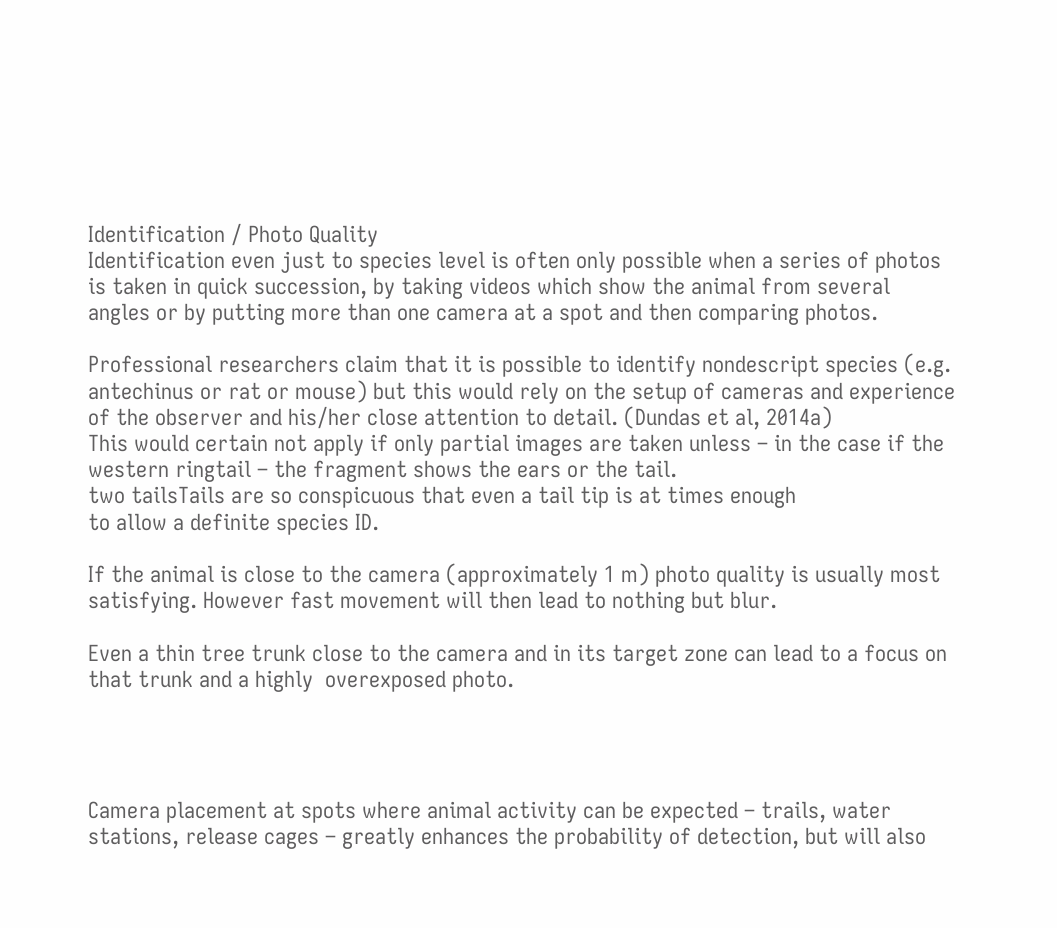Identification / Photo Quality
Identification even just to species level is often only possible when a series of photos is taken in quick succession, by taking videos which show the animal from several angles or by putting more than one camera at a spot and then comparing photos.

Professional researchers claim that it is possible to identify nondescript species (e.g. antechinus or rat or mouse) but this would rely on the setup of cameras and experience of the observer and his/her close attention to detail. (Dundas et al, 2014a)
This would certain not apply if only partial images are taken unless – in the case if the western ringtail – the fragment shows the ears or the tail.
two tailsTails are so conspicuous that even a tail tip is at times enough
to allow a definite species ID.

If the animal is close to the camera (approximately 1 m) photo quality is usually most satisfying. However fast movement will then lead to nothing but blur.

Even a thin tree trunk close to the camera and in its target zone can lead to a focus on that trunk and a highly  overexposed photo.




Camera placement at spots where animal activity can be expected – trails, water stations, release cages – greatly enhances the probability of detection, but will also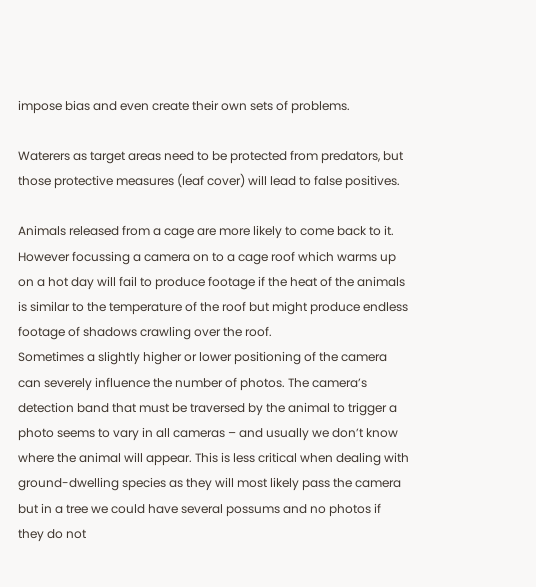impose bias and even create their own sets of problems.

Waterers as target areas need to be protected from predators, but those protective measures (leaf cover) will lead to false positives.

Animals released from a cage are more likely to come back to it. However focussing a camera on to a cage roof which warms up on a hot day will fail to produce footage if the heat of the animals is similar to the temperature of the roof but might produce endless footage of shadows crawling over the roof.
Sometimes a slightly higher or lower positioning of the camera can severely influence the number of photos. The camera’s detection band that must be traversed by the animal to trigger a photo seems to vary in all cameras – and usually we don’t know where the animal will appear. This is less critical when dealing with ground-dwelling species as they will most likely pass the camera but in a tree we could have several possums and no photos if they do not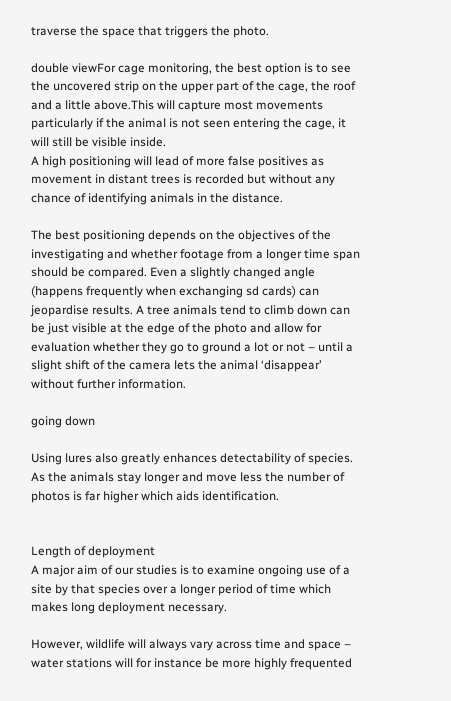traverse the space that triggers the photo.

double viewFor cage monitoring, the best option is to see the uncovered strip on the upper part of the cage, the roof and a little above.This will capture most movements particularly if the animal is not seen entering the cage, it will still be visible inside.
A high positioning will lead of more false positives as movement in distant trees is recorded but without any chance of identifying animals in the distance.

The best positioning depends on the objectives of the investigating and whether footage from a longer time span should be compared. Even a slightly changed angle (happens frequently when exchanging sd cards) can jeopardise results. A tree animals tend to climb down can be just visible at the edge of the photo and allow for evaluation whether they go to ground a lot or not – until a slight shift of the camera lets the animal ‘disappear’ without further information.

going down

Using lures also greatly enhances detectability of species. As the animals stay longer and move less the number of photos is far higher which aids identification.


Length of deployment
A major aim of our studies is to examine ongoing use of a site by that species over a longer period of time which makes long deployment necessary.

However, wildlife will always vary across time and space – water stations will for instance be more highly frequented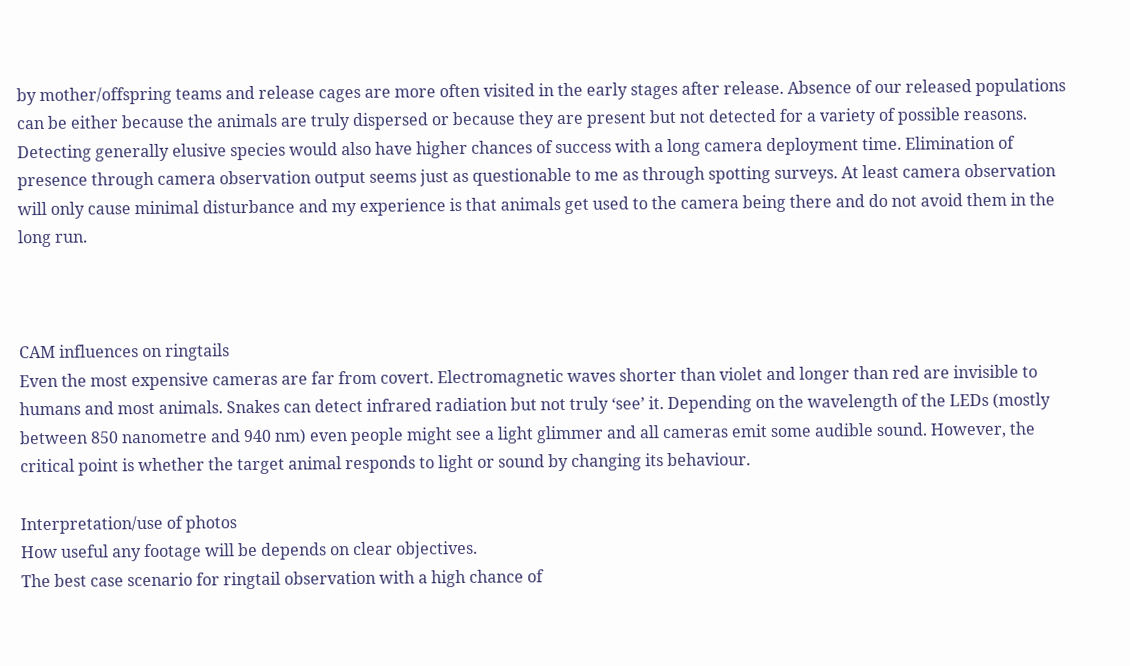by mother/offspring teams and release cages are more often visited in the early stages after release. Absence of our released populations can be either because the animals are truly dispersed or because they are present but not detected for a variety of possible reasons.
Detecting generally elusive species would also have higher chances of success with a long camera deployment time. Elimination of presence through camera observation output seems just as questionable to me as through spotting surveys. At least camera observation will only cause minimal disturbance and my experience is that animals get used to the camera being there and do not avoid them in the long run.



CAM influences on ringtails
Even the most expensive cameras are far from covert. Electromagnetic waves shorter than violet and longer than red are invisible to humans and most animals. Snakes can detect infrared radiation but not truly ‘see’ it. Depending on the wavelength of the LEDs (mostly between 850 nanometre and 940 nm) even people might see a light glimmer and all cameras emit some audible sound. However, the critical point is whether the target animal responds to light or sound by changing its behaviour.

Interpretation/use of photos
How useful any footage will be depends on clear objectives.
The best case scenario for ringtail observation with a high chance of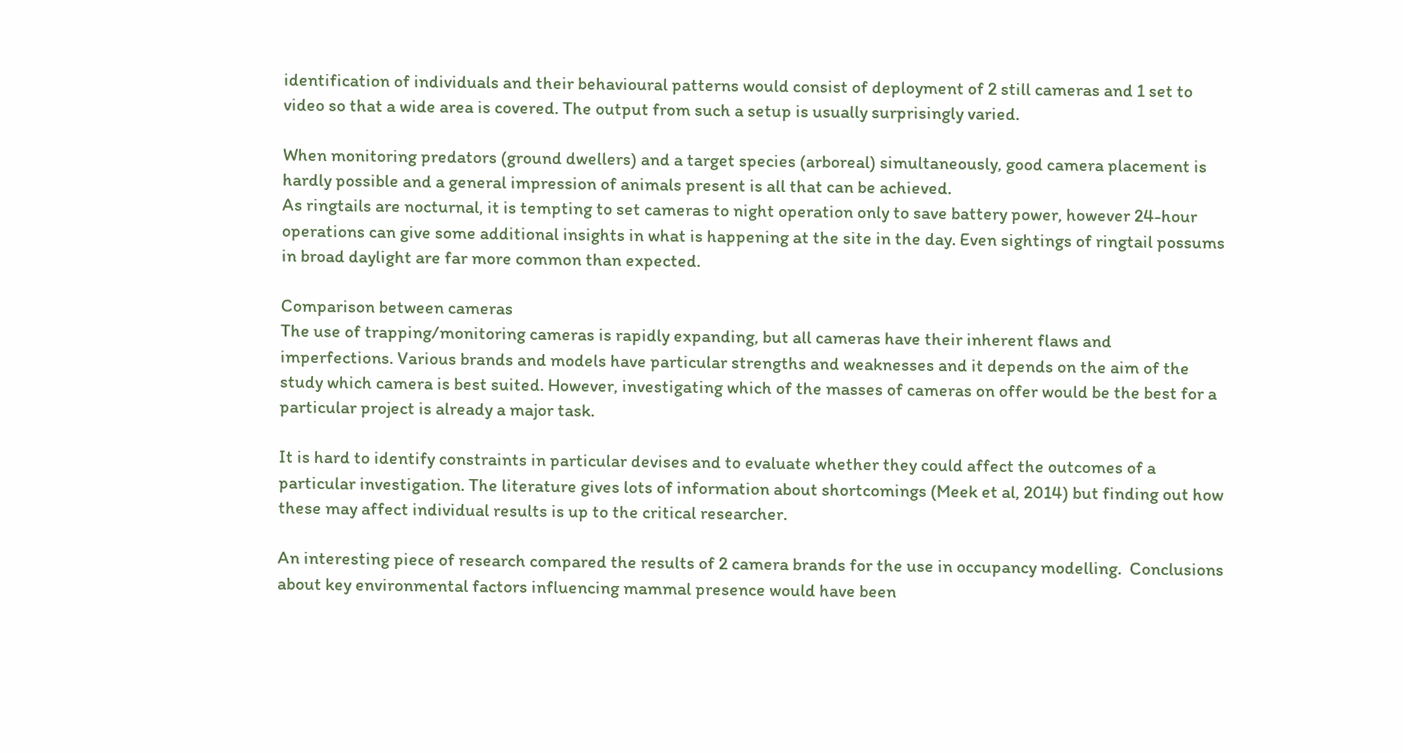identification of individuals and their behavioural patterns would consist of deployment of 2 still cameras and 1 set to video so that a wide area is covered. The output from such a setup is usually surprisingly varied.

When monitoring predators (ground dwellers) and a target species (arboreal) simultaneously, good camera placement is hardly possible and a general impression of animals present is all that can be achieved.
As ringtails are nocturnal, it is tempting to set cameras to night operation only to save battery power, however 24-hour operations can give some additional insights in what is happening at the site in the day. Even sightings of ringtail possums in broad daylight are far more common than expected.

Comparison between cameras
The use of trapping/monitoring cameras is rapidly expanding, but all cameras have their inherent flaws and imperfections. Various brands and models have particular strengths and weaknesses and it depends on the aim of the study which camera is best suited. However, investigating which of the masses of cameras on offer would be the best for a particular project is already a major task.

It is hard to identify constraints in particular devises and to evaluate whether they could affect the outcomes of a particular investigation. The literature gives lots of information about shortcomings (Meek et al, 2014) but finding out how these may affect individual results is up to the critical researcher.

An interesting piece of research compared the results of 2 camera brands for the use in occupancy modelling.  Conclusions about key environmental factors influencing mammal presence would have been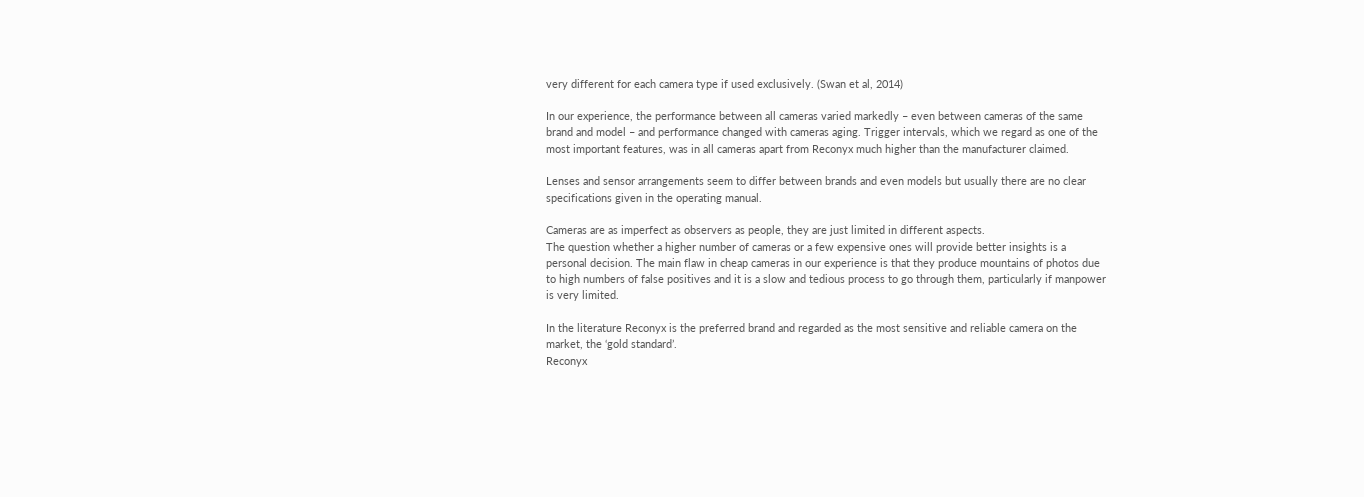very different for each camera type if used exclusively. (Swan et al, 2014)

In our experience, the performance between all cameras varied markedly – even between cameras of the same brand and model – and performance changed with cameras aging. Trigger intervals, which we regard as one of the most important features, was in all cameras apart from Reconyx much higher than the manufacturer claimed.

Lenses and sensor arrangements seem to differ between brands and even models but usually there are no clear specifications given in the operating manual.

Cameras are as imperfect as observers as people, they are just limited in different aspects.
The question whether a higher number of cameras or a few expensive ones will provide better insights is a personal decision. The main flaw in cheap cameras in our experience is that they produce mountains of photos due to high numbers of false positives and it is a slow and tedious process to go through them, particularly if manpower is very limited.

In the literature Reconyx is the preferred brand and regarded as the most sensitive and reliable camera on the market, the ‘gold standard’.
Reconyx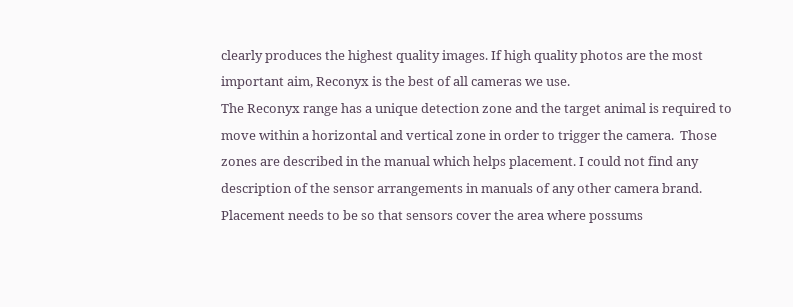clearly produces the highest quality images. If high quality photos are the most important aim, Reconyx is the best of all cameras we use.
The Reconyx range has a unique detection zone and the target animal is required to move within a horizontal and vertical zone in order to trigger the camera.  Those zones are described in the manual which helps placement. I could not find any description of the sensor arrangements in manuals of any other camera brand.
Placement needs to be so that sensors cover the area where possums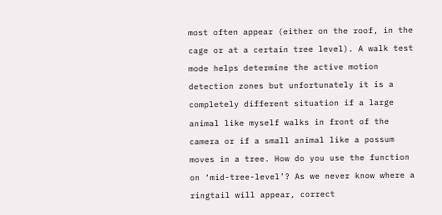most often appear (either on the roof, in the cage or at a certain tree level). A walk test mode helps determine the active motion detection zones but unfortunately it is a completely different situation if a large animal like myself walks in front of the camera or if a small animal like a possum moves in a tree. How do you use the function on ‘mid-tree-level’? As we never know where a ringtail will appear, correct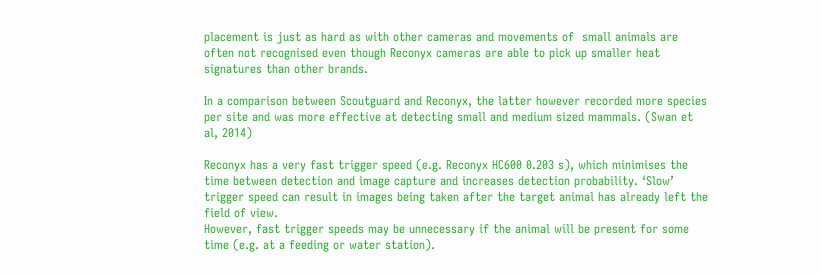placement is just as hard as with other cameras and movements of  small animals are often not recognised even though Reconyx cameras are able to pick up smaller heat signatures than other brands.

In a comparison between Scoutguard and Reconyx, the latter however recorded more species per site and was more effective at detecting small and medium sized mammals. (Swan et al, 2014)

Reconyx has a very fast trigger speed (e.g. Reconyx HC600 0.203 s), which minimises the time between detection and image capture and increases detection probability. ‘Slow’ trigger speed can result in images being taken after the target animal has already left the field of view.
However, fast trigger speeds may be unnecessary if the animal will be present for some time (e.g. at a feeding or water station).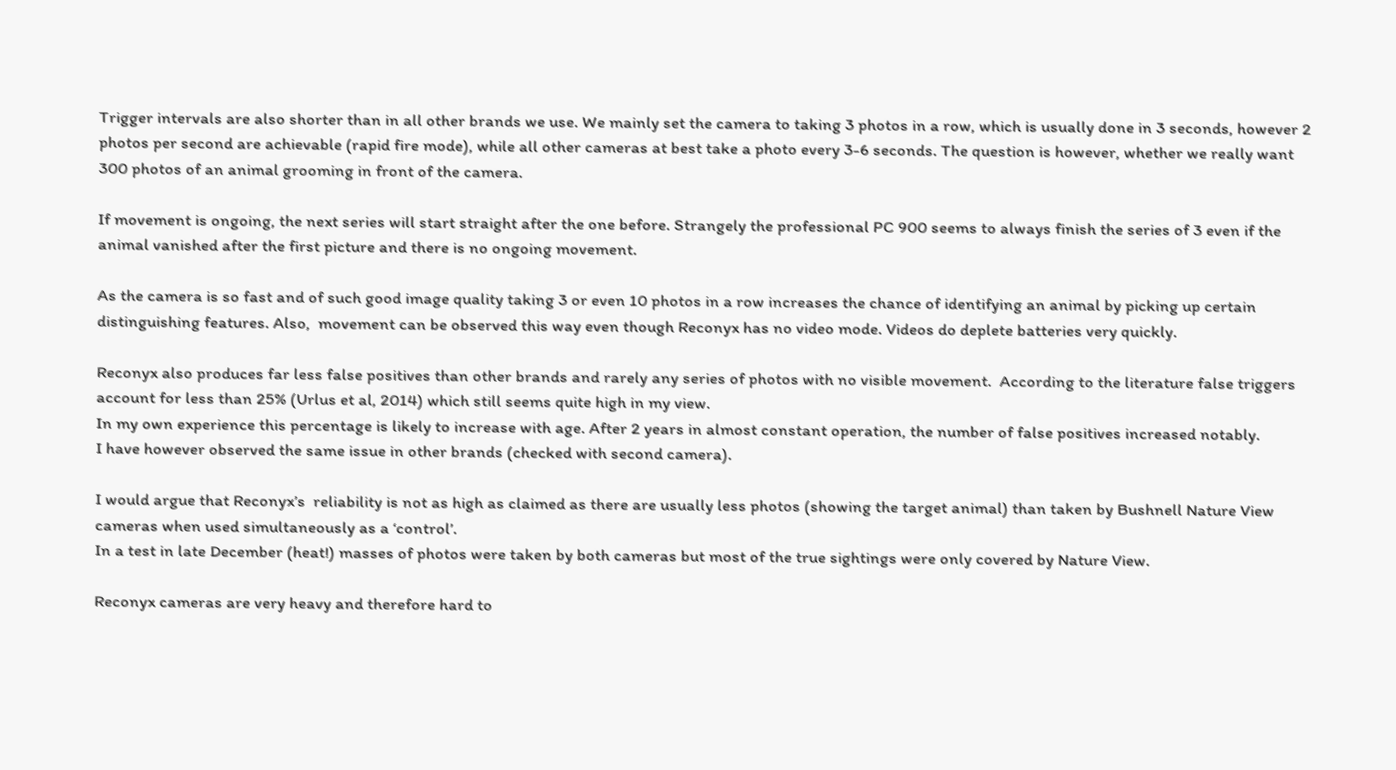Trigger intervals are also shorter than in all other brands we use. We mainly set the camera to taking 3 photos in a row, which is usually done in 3 seconds, however 2 photos per second are achievable (rapid fire mode), while all other cameras at best take a photo every 3-6 seconds. The question is however, whether we really want 300 photos of an animal grooming in front of the camera.

If movement is ongoing, the next series will start straight after the one before. Strangely the professional PC 900 seems to always finish the series of 3 even if the animal vanished after the first picture and there is no ongoing movement.

As the camera is so fast and of such good image quality taking 3 or even 10 photos in a row increases the chance of identifying an animal by picking up certain distinguishing features. Also,  movement can be observed this way even though Reconyx has no video mode. Videos do deplete batteries very quickly.

Reconyx also produces far less false positives than other brands and rarely any series of photos with no visible movement.  According to the literature false triggers account for less than 25% (Urlus et al, 2014) which still seems quite high in my view.
In my own experience this percentage is likely to increase with age. After 2 years in almost constant operation, the number of false positives increased notably.
I have however observed the same issue in other brands (checked with second camera).

I would argue that Reconyx’s  reliability is not as high as claimed as there are usually less photos (showing the target animal) than taken by Bushnell Nature View cameras when used simultaneously as a ‘control’.
In a test in late December (heat!) masses of photos were taken by both cameras but most of the true sightings were only covered by Nature View.

Reconyx cameras are very heavy and therefore hard to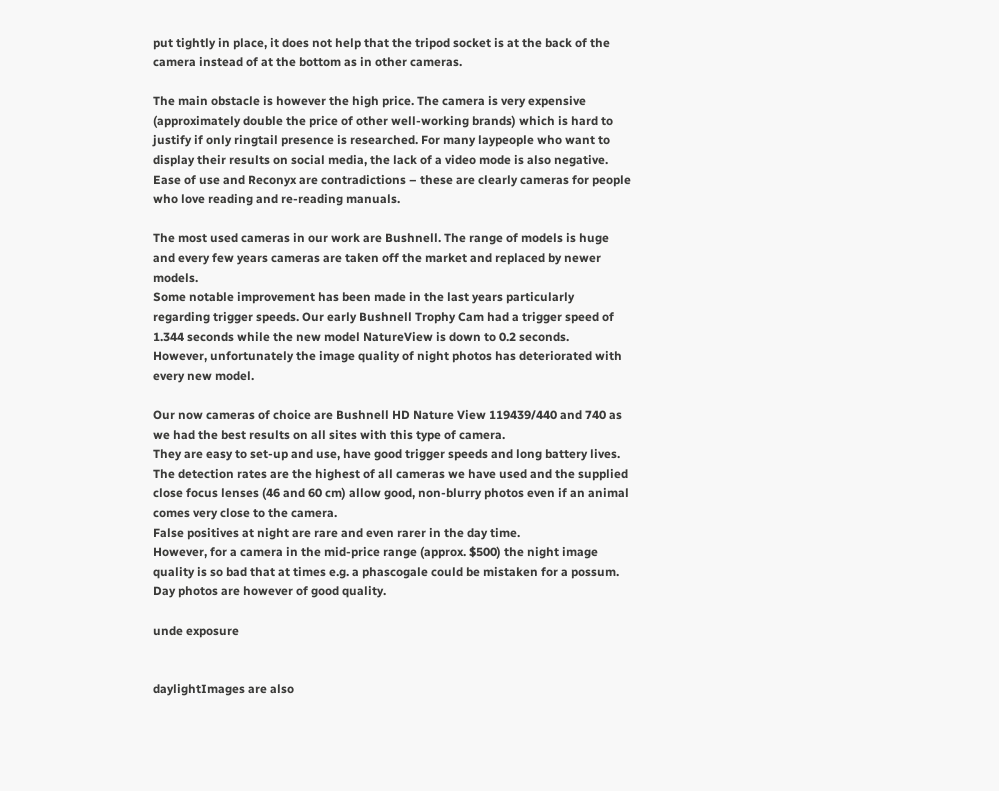put tightly in place, it does not help that the tripod socket is at the back of the camera instead of at the bottom as in other cameras.

The main obstacle is however the high price. The camera is very expensive (approximately double the price of other well-working brands) which is hard to justify if only ringtail presence is researched. For many laypeople who want to display their results on social media, the lack of a video mode is also negative.
Ease of use and Reconyx are contradictions – these are clearly cameras for people who love reading and re-reading manuals.

The most used cameras in our work are Bushnell. The range of models is huge and every few years cameras are taken off the market and replaced by newer models.
Some notable improvement has been made in the last years particularly regarding trigger speeds. Our early Bushnell Trophy Cam had a trigger speed of 1.344 seconds while the new model NatureView is down to 0.2 seconds.
However, unfortunately the image quality of night photos has deteriorated with every new model.

Our now cameras of choice are Bushnell HD Nature View 119439/440 and 740 as we had the best results on all sites with this type of camera.
They are easy to set-up and use, have good trigger speeds and long battery lives. The detection rates are the highest of all cameras we have used and the supplied close focus lenses (46 and 60 cm) allow good, non-blurry photos even if an animal comes very close to the camera.
False positives at night are rare and even rarer in the day time.
However, for a camera in the mid-price range (approx. $500) the night image quality is so bad that at times e.g. a phascogale could be mistaken for a possum. Day photos are however of good quality.

unde exposure


daylightImages are also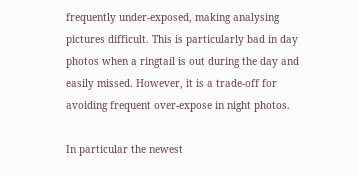frequently under-exposed, making analysing pictures difficult. This is particularly bad in day photos when a ringtail is out during the day and easily missed. However, it is a trade-off for avoiding frequent over-expose in night photos.

In particular the newest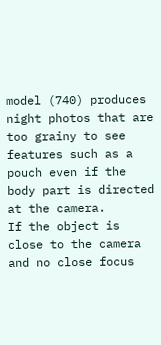model (740) produces night photos that are too grainy to see features such as a pouch even if the body part is directed at the camera.
If the object is close to the camera and no close focus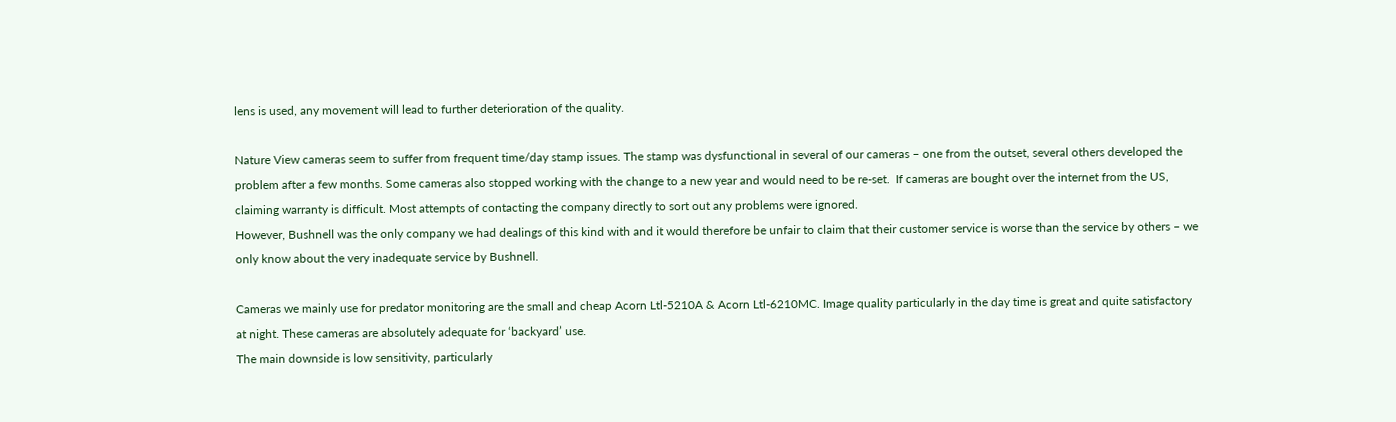lens is used, any movement will lead to further deterioration of the quality.

Nature View cameras seem to suffer from frequent time/day stamp issues. The stamp was dysfunctional in several of our cameras – one from the outset, several others developed the problem after a few months. Some cameras also stopped working with the change to a new year and would need to be re-set.  If cameras are bought over the internet from the US, claiming warranty is difficult. Most attempts of contacting the company directly to sort out any problems were ignored.
However, Bushnell was the only company we had dealings of this kind with and it would therefore be unfair to claim that their customer service is worse than the service by others – we only know about the very inadequate service by Bushnell.

Cameras we mainly use for predator monitoring are the small and cheap Acorn Ltl-5210A & Acorn Ltl-6210MC. Image quality particularly in the day time is great and quite satisfactory at night. These cameras are absolutely adequate for ‘backyard’ use.
The main downside is low sensitivity, particularly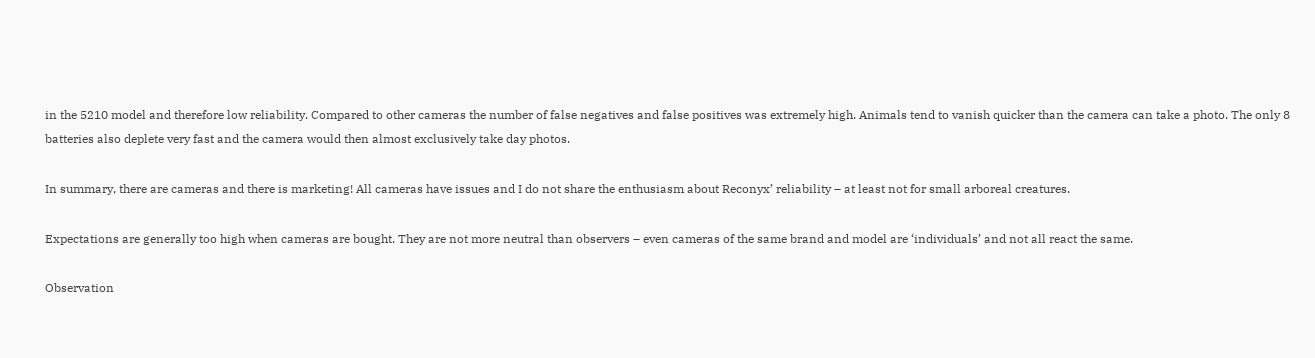in the 5210 model and therefore low reliability. Compared to other cameras the number of false negatives and false positives was extremely high. Animals tend to vanish quicker than the camera can take a photo. The only 8 batteries also deplete very fast and the camera would then almost exclusively take day photos.

In summary, there are cameras and there is marketing! All cameras have issues and I do not share the enthusiasm about Reconyx’ reliability – at least not for small arboreal creatures.

Expectations are generally too high when cameras are bought. They are not more neutral than observers – even cameras of the same brand and model are ‘individuals’ and not all react the same.

Observation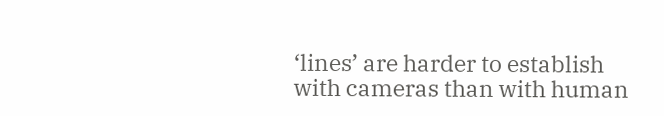‘lines’ are harder to establish with cameras than with human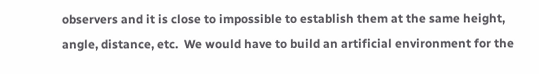observers and it is close to impossible to establish them at the same height, angle, distance, etc.  We would have to build an artificial environment for the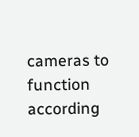cameras to function according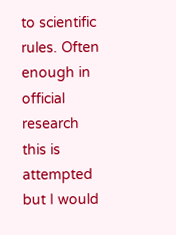to scientific rules. Often enough in official research this is attempted but I would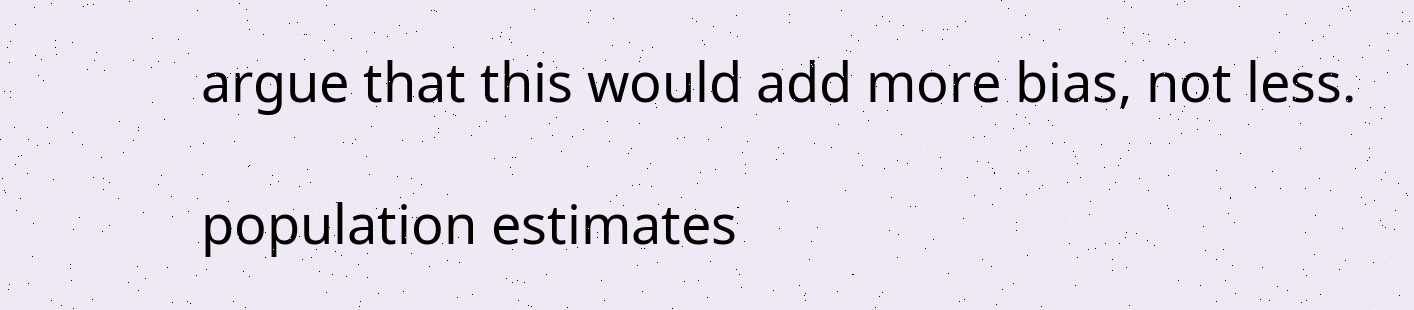argue that this would add more bias, not less.

population estimates